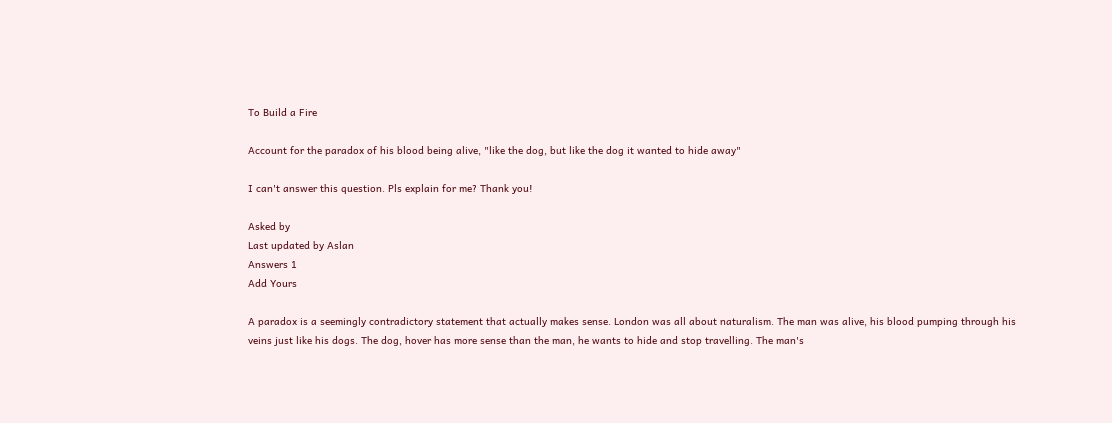To Build a Fire

Account for the paradox of his blood being alive, "like the dog, but like the dog it wanted to hide away"

I can't answer this question. Pls explain for me? Thank you!

Asked by
Last updated by Aslan
Answers 1
Add Yours

A paradox is a seemingly contradictory statement that actually makes sense. London was all about naturalism. The man was alive, his blood pumping through his veins just like his dogs. The dog, hover has more sense than the man, he wants to hide and stop travelling. The man's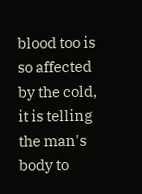blood too is so affected by the cold, it is telling the man's body to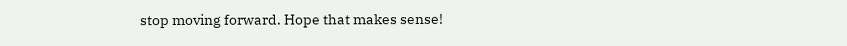stop moving forward. Hope that makes sense!